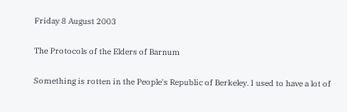Friday 8 August 2003

The Protocols of the Elders of Barnum

Something is rotten in the People's Republic of Berkeley. I used to have a lot of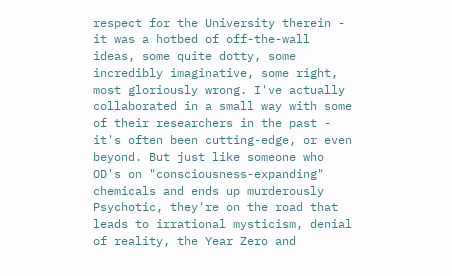respect for the University therein - it was a hotbed of off-the-wall ideas, some quite dotty, some incredibly imaginative, some right, most gloriously wrong. I've actually collaborated in a small way with some of their researchers in the past - it's often been cutting-edge, or even beyond. But just like someone who OD's on "consciousness-expanding" chemicals and ends up murderously Psychotic, they're on the road that leads to irrational mysticism, denial of reality, the Year Zero and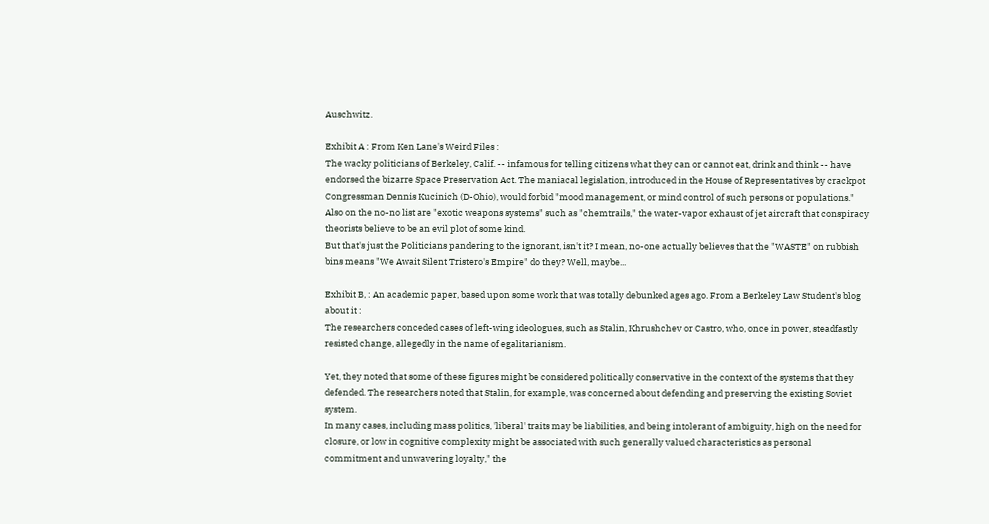Auschwitz.

Exhibit A : From Ken Lane's Weird Files :
The wacky politicians of Berkeley, Calif. -- infamous for telling citizens what they can or cannot eat, drink and think -- have endorsed the bizarre Space Preservation Act. The maniacal legislation, introduced in the House of Representatives by crackpot Congressman Dennis Kucinich (D-Ohio), would forbid "mood management, or mind control of such persons or populations." Also on the no-no list are "exotic weapons systems" such as "chemtrails," the water-vapor exhaust of jet aircraft that conspiracy theorists believe to be an evil plot of some kind.
But that's just the Politicians pandering to the ignorant, isn't it? I mean, no-one actually believes that the "WASTE" on rubbish bins means "We Await Silent Tristero's Empire" do they? Well, maybe...

Exhibit B, : An academic paper, based upon some work that was totally debunked ages ago. From a Berkeley Law Student's blog about it :
The researchers conceded cases of left-wing ideologues, such as Stalin, Khrushchev or Castro, who, once in power, steadfastly resisted change, allegedly in the name of egalitarianism.

Yet, they noted that some of these figures might be considered politically conservative in the context of the systems that they defended. The researchers noted that Stalin, for example, was concerned about defending and preserving the existing Soviet system.
In many cases, including mass politics, 'liberal' traits may be liabilities, and being intolerant of ambiguity, high on the need for closure, or low in cognitive complexity might be associated with such generally valued characteristics as personal commitment and unwavering loyalty," the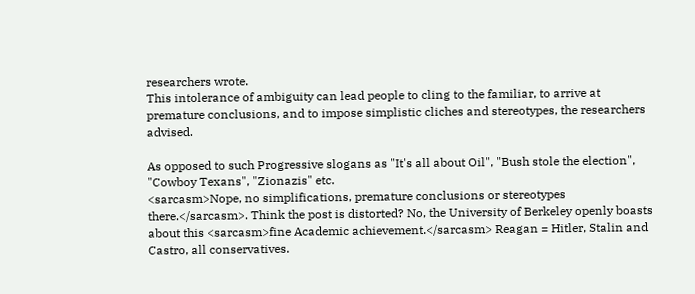researchers wrote.
This intolerance of ambiguity can lead people to cling to the familiar, to arrive at premature conclusions, and to impose simplistic cliches and stereotypes, the researchers advised.

As opposed to such Progressive slogans as "It's all about Oil", "Bush stole the election", "Cowboy Texans", "Zionazis" etc.
<sarcasm>Nope, no simplifications, premature conclusions or stereotypes there.</sarcasm>. Think the post is distorted? No, the University of Berkeley openly boasts about this <sarcasm>fine Academic achievement.</sarcasm> Reagan = Hitler, Stalin and Castro, all conservatives.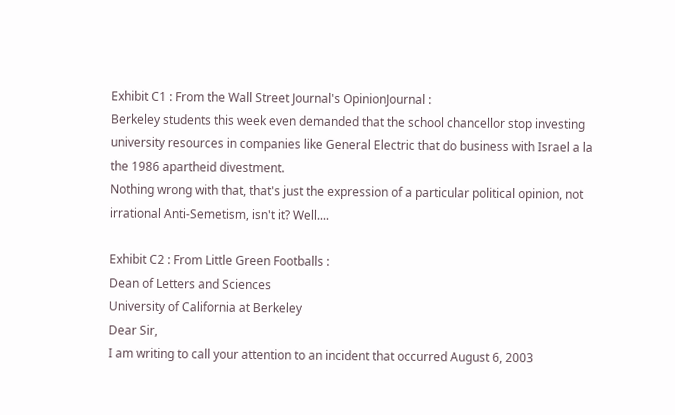Exhibit C1 : From the Wall Street Journal's OpinionJournal :
Berkeley students this week even demanded that the school chancellor stop investing university resources in companies like General Electric that do business with Israel a la the 1986 apartheid divestment.
Nothing wrong with that, that's just the expression of a particular political opinion, not irrational Anti-Semetism, isn't it? Well....

Exhibit C2 : From Little Green Footballs :
Dean of Letters and Sciences
University of California at Berkeley
Dear Sir,
I am writing to call your attention to an incident that occurred August 6, 2003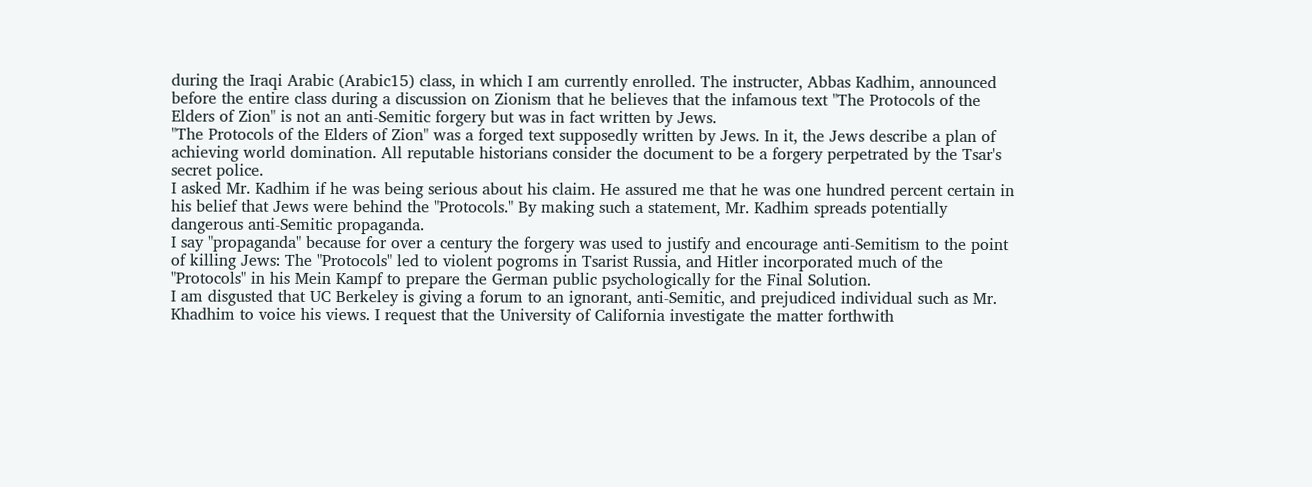during the Iraqi Arabic (Arabic15) class, in which I am currently enrolled. The instructer, Abbas Kadhim, announced before the entire class during a discussion on Zionism that he believes that the infamous text "The Protocols of the Elders of Zion" is not an anti-Semitic forgery but was in fact written by Jews.
"The Protocols of the Elders of Zion" was a forged text supposedly written by Jews. In it, the Jews describe a plan of achieving world domination. All reputable historians consider the document to be a forgery perpetrated by the Tsar's secret police.
I asked Mr. Kadhim if he was being serious about his claim. He assured me that he was one hundred percent certain in his belief that Jews were behind the "Protocols." By making such a statement, Mr. Kadhim spreads potentially dangerous anti-Semitic propaganda.
I say "propaganda" because for over a century the forgery was used to justify and encourage anti-Semitism to the point of killing Jews: The "Protocols" led to violent pogroms in Tsarist Russia, and Hitler incorporated much of the "Protocols" in his Mein Kampf to prepare the German public psychologically for the Final Solution.
I am disgusted that UC Berkeley is giving a forum to an ignorant, anti-Semitic, and prejudiced individual such as Mr. Khadhim to voice his views. I request that the University of California investigate the matter forthwith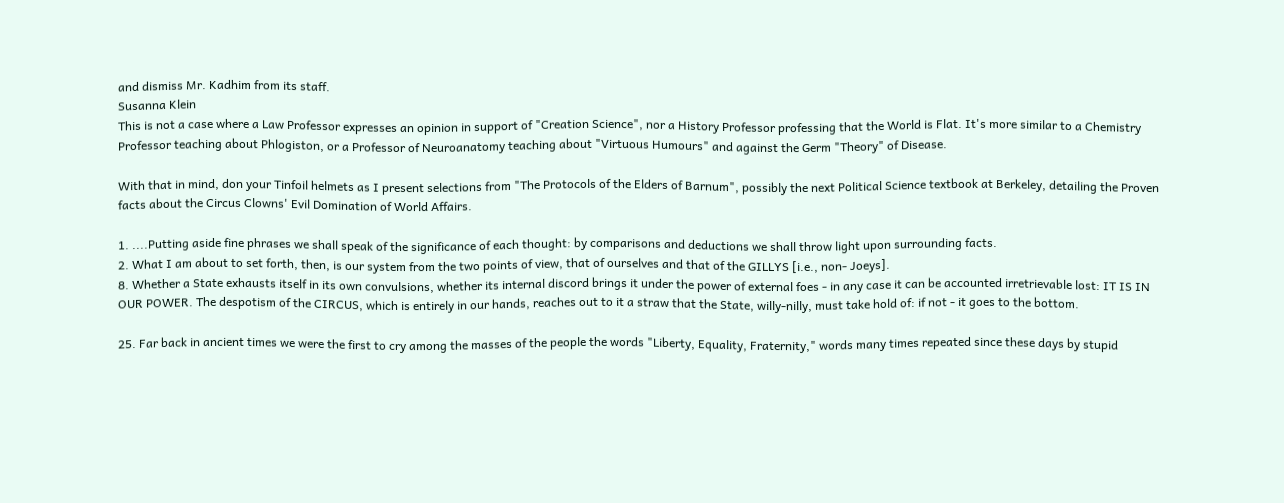and dismiss Mr. Kadhim from its staff.
Susanna Klein
This is not a case where a Law Professor expresses an opinion in support of "Creation Science", nor a History Professor professing that the World is Flat. It's more similar to a Chemistry Professor teaching about Phlogiston, or a Professor of Neuroanatomy teaching about "Virtuous Humours" and against the Germ "Theory" of Disease.

With that in mind, don your Tinfoil helmets as I present selections from "The Protocols of the Elders of Barnum", possibly the next Political Science textbook at Berkeley, detailing the Proven facts about the Circus Clowns' Evil Domination of World Affairs.

1. ....Putting aside fine phrases we shall speak of the significance of each thought: by comparisons and deductions we shall throw light upon surrounding facts.
2. What I am about to set forth, then, is our system from the two points of view, that of ourselves and that of the GILLYS [i.e., non- Joeys].
8. Whether a State exhausts itself in its own convulsions, whether its internal discord brings it under the power of external foes - in any case it can be accounted irretrievable lost: IT IS IN OUR POWER. The despotism of the CIRCUS, which is entirely in our hands, reaches out to it a straw that the State, willy-nilly, must take hold of: if not - it goes to the bottom.

25. Far back in ancient times we were the first to cry among the masses of the people the words "Liberty, Equality, Fraternity," words many times repeated since these days by stupid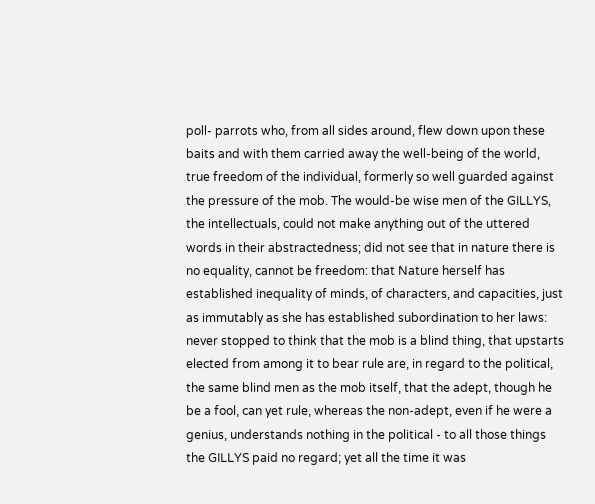poll- parrots who, from all sides around, flew down upon these baits and with them carried away the well-being of the world, true freedom of the individual, formerly so well guarded against the pressure of the mob. The would-be wise men of the GILLYS, the intellectuals, could not make anything out of the uttered words in their abstractedness; did not see that in nature there is no equality, cannot be freedom: that Nature herself has established inequality of minds, of characters, and capacities, just as immutably as she has established subordination to her laws: never stopped to think that the mob is a blind thing, that upstarts elected from among it to bear rule are, in regard to the political, the same blind men as the mob itself, that the adept, though he be a fool, can yet rule, whereas the non-adept, even if he were a genius, understands nothing in the political - to all those things the GILLYS paid no regard; yet all the time it was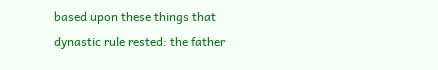based upon these things that dynastic rule rested: the father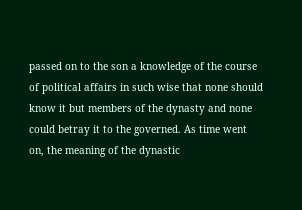passed on to the son a knowledge of the course of political affairs in such wise that none should know it but members of the dynasty and none could betray it to the governed. As time went on, the meaning of the dynastic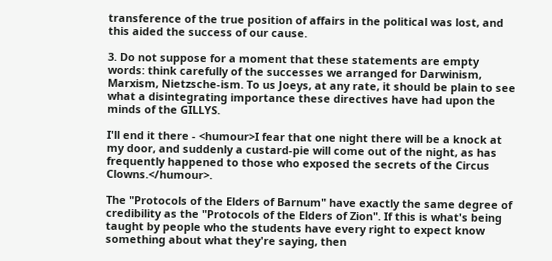transference of the true position of affairs in the political was lost, and this aided the success of our cause.

3. Do not suppose for a moment that these statements are empty words: think carefully of the successes we arranged for Darwinism, Marxism, Nietzsche-ism. To us Joeys, at any rate, it should be plain to see what a disintegrating importance these directives have had upon the minds of the GILLYS.

I'll end it there - <humour>I fear that one night there will be a knock at my door, and suddenly a custard-pie will come out of the night, as has frequently happened to those who exposed the secrets of the Circus Clowns.</humour>.

The "Protocols of the Elders of Barnum" have exactly the same degree of credibility as the "Protocols of the Elders of Zion". If this is what's being taught by people who the students have every right to expect know something about what they're saying, then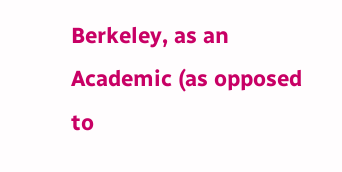Berkeley, as an Academic (as opposed to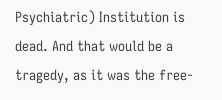Psychiatric) Institution is dead. And that would be a tragedy, as it was the free-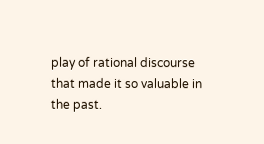play of rational discourse that made it so valuable in the past.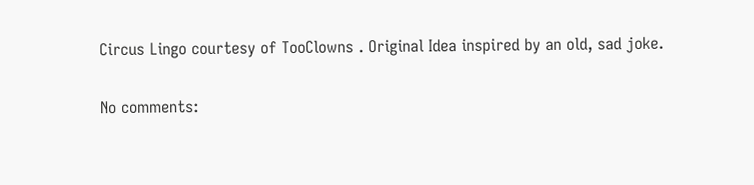Circus Lingo courtesy of TooClowns . Original Idea inspired by an old, sad joke.

No comments: